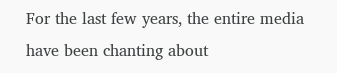For the last few years, the entire media have been chanting about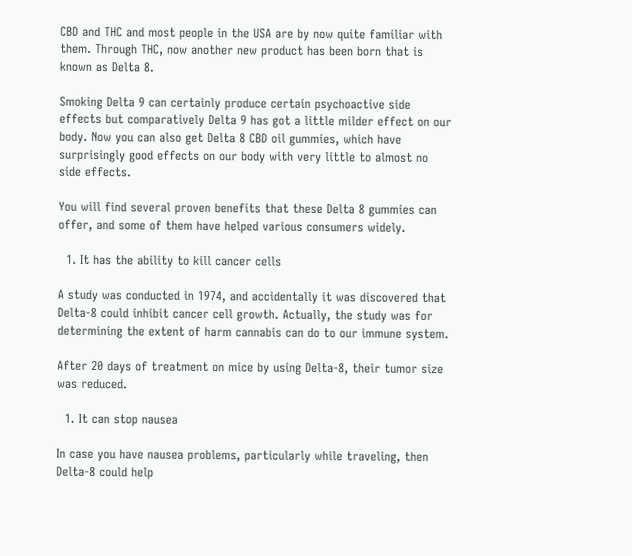CBD and THC and most people in the USA are by now quite familiar with them. Through THC, now another new product has been born that is known as Delta 8.

Smoking Delta 9 can certainly produce certain psychoactive side effects but comparatively Delta 9 has got a little milder effect on our body. Now you can also get Delta 8 CBD oil gummies, which have surprisingly good effects on our body with very little to almost no side effects.

You will find several proven benefits that these Delta 8 gummies can offer, and some of them have helped various consumers widely.

  1. It has the ability to kill cancer cells

A study was conducted in 1974, and accidentally it was discovered that Delta-8 could inhibit cancer cell growth. Actually, the study was for determining the extent of harm cannabis can do to our immune system.

After 20 days of treatment on mice by using Delta-8, their tumor size was reduced.

  1. It can stop nausea

In case you have nausea problems, particularly while traveling, then Delta-8 could help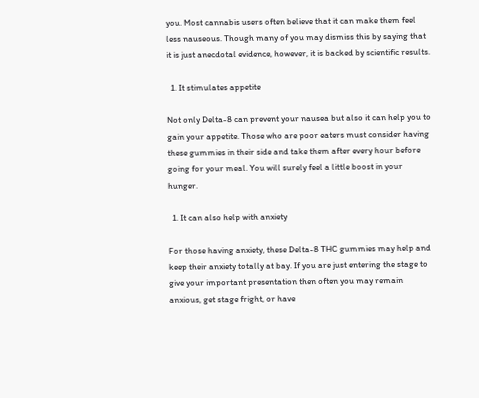you. Most cannabis users often believe that it can make them feel less nauseous. Though many of you may dismiss this by saying that it is just anecdotal evidence, however, it is backed by scientific results.

  1. It stimulates appetite

Not only Delta-8 can prevent your nausea but also it can help you to gain your appetite. Those who are poor eaters must consider having these gummies in their side and take them after every hour before going for your meal. You will surely feel a little boost in your hunger.

  1. It can also help with anxiety

For those having anxiety, these Delta-8 THC gummies may help and keep their anxiety totally at bay. If you are just entering the stage to give your important presentation then often you may remain anxious, get stage fright, or have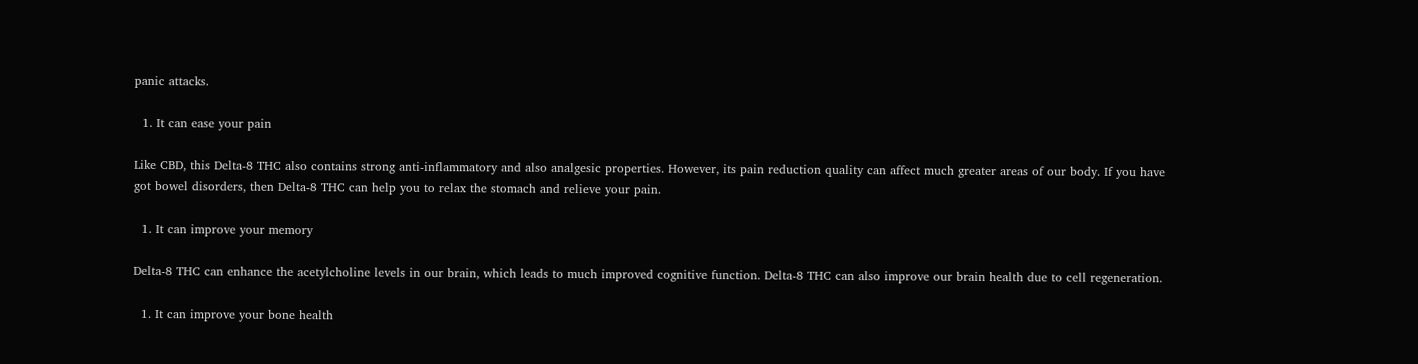panic attacks.

  1. It can ease your pain

Like CBD, this Delta-8 THC also contains strong anti-inflammatory and also analgesic properties. However, its pain reduction quality can affect much greater areas of our body. If you have got bowel disorders, then Delta-8 THC can help you to relax the stomach and relieve your pain.

  1. It can improve your memory

Delta-8 THC can enhance the acetylcholine levels in our brain, which leads to much improved cognitive function. Delta-8 THC can also improve our brain health due to cell regeneration.

  1. It can improve your bone health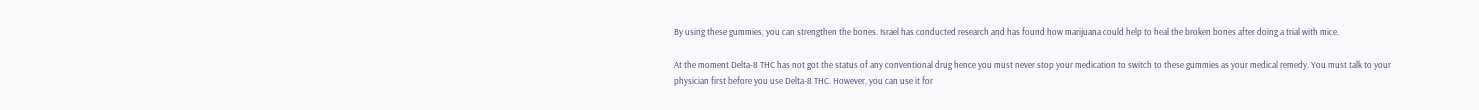By using these gummies, you can strengthen the bones. Israel has conducted research and has found how marijuana could help to heal the broken bones after doing a trial with mice.

At the moment Delta-8 THC has not got the status of any conventional drug hence you must never stop your medication to switch to these gummies as your medical remedy. You must talk to your physician first before you use Delta-8 THC. However, you can use it for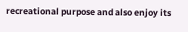recreational purpose and also enjoy its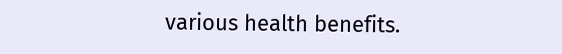various health benefits.